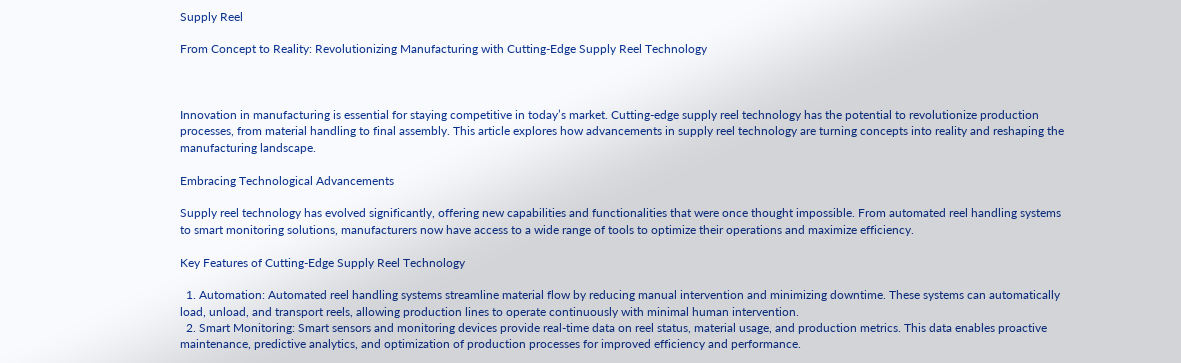Supply Reel

From Concept to Reality: Revolutionizing Manufacturing with Cutting-Edge Supply Reel Technology



Innovation in manufacturing is essential for staying competitive in today’s market. Cutting-edge supply reel technology has the potential to revolutionize production processes, from material handling to final assembly. This article explores how advancements in supply reel technology are turning concepts into reality and reshaping the manufacturing landscape.

Embracing Technological Advancements

Supply reel technology has evolved significantly, offering new capabilities and functionalities that were once thought impossible. From automated reel handling systems to smart monitoring solutions, manufacturers now have access to a wide range of tools to optimize their operations and maximize efficiency.

Key Features of Cutting-Edge Supply Reel Technology

  1. Automation: Automated reel handling systems streamline material flow by reducing manual intervention and minimizing downtime. These systems can automatically load, unload, and transport reels, allowing production lines to operate continuously with minimal human intervention.
  2. Smart Monitoring: Smart sensors and monitoring devices provide real-time data on reel status, material usage, and production metrics. This data enables proactive maintenance, predictive analytics, and optimization of production processes for improved efficiency and performance.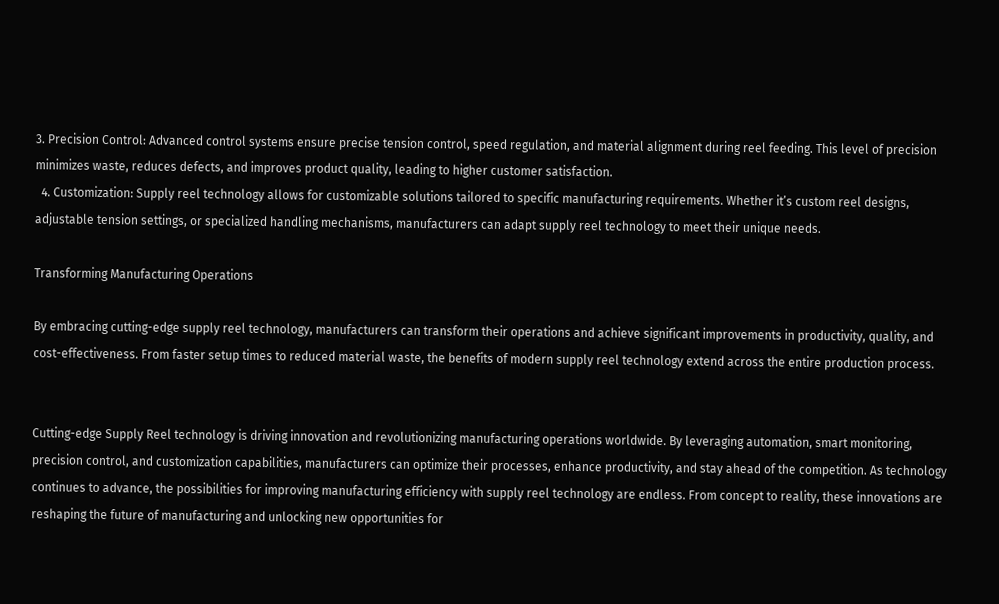3. Precision Control: Advanced control systems ensure precise tension control, speed regulation, and material alignment during reel feeding. This level of precision minimizes waste, reduces defects, and improves product quality, leading to higher customer satisfaction.
  4. Customization: Supply reel technology allows for customizable solutions tailored to specific manufacturing requirements. Whether it’s custom reel designs, adjustable tension settings, or specialized handling mechanisms, manufacturers can adapt supply reel technology to meet their unique needs.

Transforming Manufacturing Operations

By embracing cutting-edge supply reel technology, manufacturers can transform their operations and achieve significant improvements in productivity, quality, and cost-effectiveness. From faster setup times to reduced material waste, the benefits of modern supply reel technology extend across the entire production process.


Cutting-edge Supply Reel technology is driving innovation and revolutionizing manufacturing operations worldwide. By leveraging automation, smart monitoring, precision control, and customization capabilities, manufacturers can optimize their processes, enhance productivity, and stay ahead of the competition. As technology continues to advance, the possibilities for improving manufacturing efficiency with supply reel technology are endless. From concept to reality, these innovations are reshaping the future of manufacturing and unlocking new opportunities for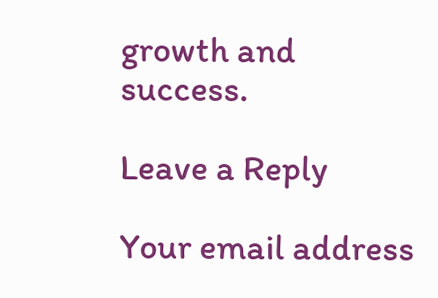growth and success.

Leave a Reply

Your email address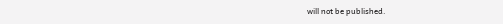will not be published.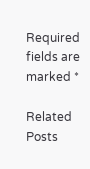Required fields are marked *

Related Posts